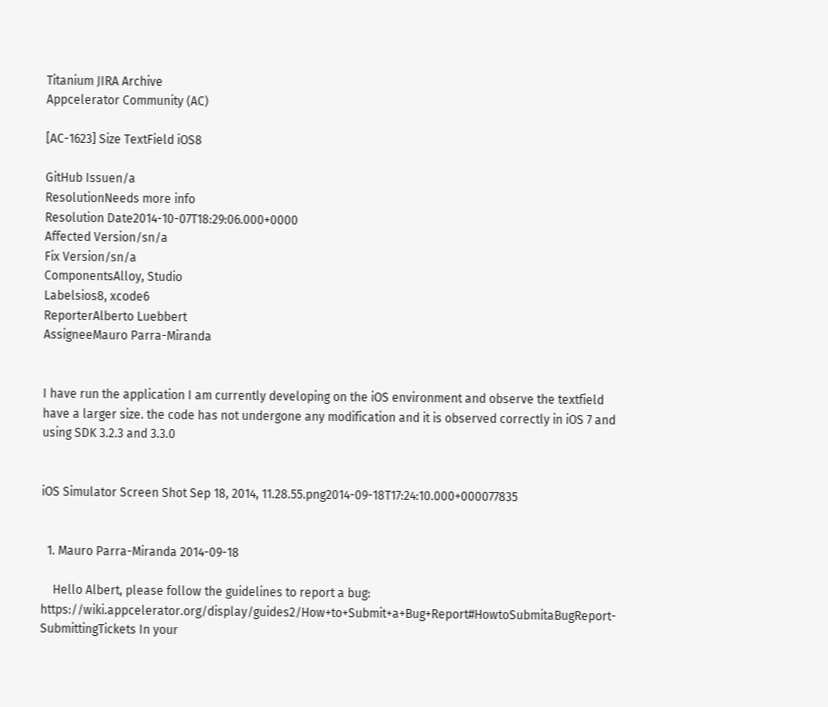Titanium JIRA Archive
Appcelerator Community (AC)

[AC-1623] Size TextField iOS8

GitHub Issuen/a
ResolutionNeeds more info
Resolution Date2014-10-07T18:29:06.000+0000
Affected Version/sn/a
Fix Version/sn/a
ComponentsAlloy, Studio
Labelsios8, xcode6
ReporterAlberto Luebbert
AssigneeMauro Parra-Miranda


I have run the application I am currently developing on the iOS environment and observe the textfield have a larger size. the code has not undergone any modification and it is observed correctly in iOS 7 and using SDK 3.2.3 and 3.3.0


iOS Simulator Screen Shot Sep 18, 2014, 11.28.55.png2014-09-18T17:24:10.000+000077835


  1. Mauro Parra-Miranda 2014-09-18

    Hello Albert, please follow the guidelines to report a bug: https://wiki.appcelerator.org/display/guides2/How+to+Submit+a+Bug+Report#HowtoSubmitaBugReport-SubmittingTickets In your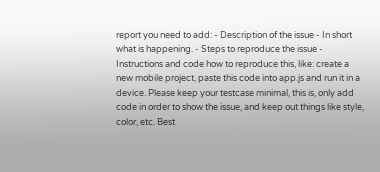report you need to add: - Description of the issue - In short what is happening. - Steps to reproduce the issue - Instructions and code how to reproduce this, like: create a new mobile project, paste this code into app.js and run it in a device. Please keep your testcase minimal, this is, only add code in order to show the issue, and keep out things like style, color, etc. Best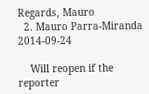Regards, Mauro
  2. Mauro Parra-Miranda 2014-09-24

    Will reopen if the reporter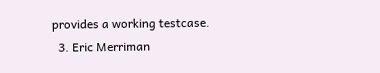provides a working testcase.
  3. Eric Merriman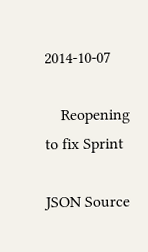2014-10-07

    Reopening to fix Sprint

JSON Source